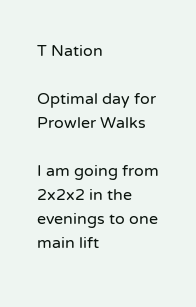T Nation

Optimal day for Prowler Walks

I am going from 2x2x2 in the evenings to one main lift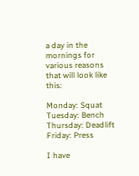a day in the mornings for various reasons that will look like this:

Monday: Squat
Tuesday: Bench
Thursday: Deadlift
Friday: Press

I have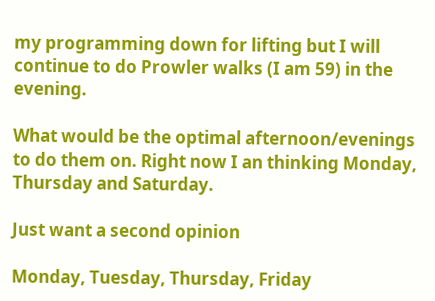my programming down for lifting but I will continue to do Prowler walks (I am 59) in the evening.

What would be the optimal afternoon/evenings to do them on. Right now I an thinking Monday, Thursday and Saturday.

Just want a second opinion

Monday, Tuesday, Thursday, Friday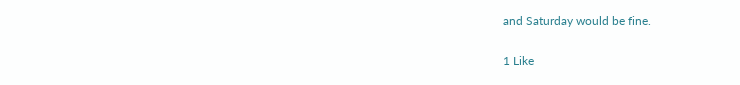and Saturday would be fine.

1 Like